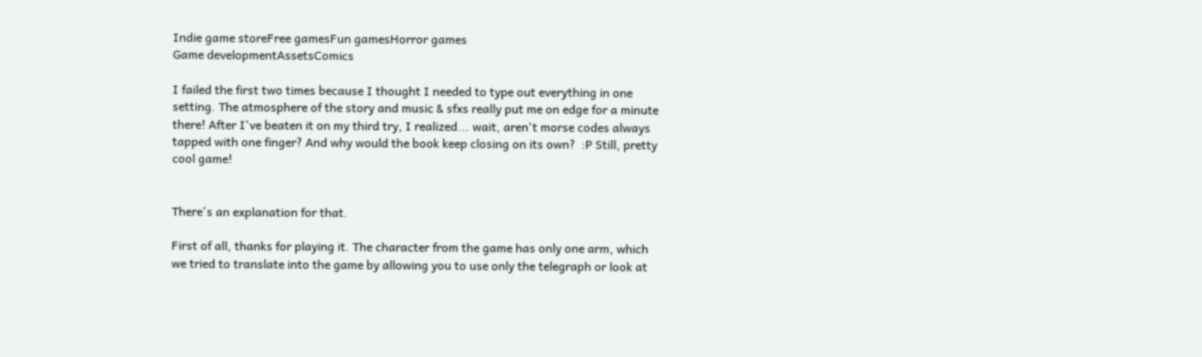Indie game storeFree gamesFun gamesHorror games
Game developmentAssetsComics

I failed the first two times because I thought I needed to type out everything in one setting. The atmosphere of the story and music & sfxs really put me on edge for a minute there! After I've beaten it on my third try, I realized... wait, aren't morse codes always tapped with one finger? And why would the book keep closing on its own?  :P Still, pretty cool game!


There's an explanation for that.

First of all, thanks for playing it. The character from the game has only one arm, which we tried to translate into the game by allowing you to use only the telegraph or look at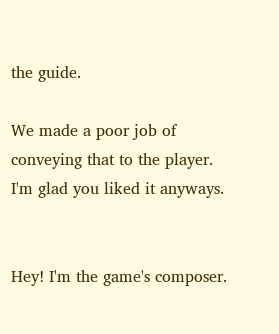the guide.

We made a poor job of conveying that to the player. I'm glad you liked it anyways.


Hey! I'm the game's composer.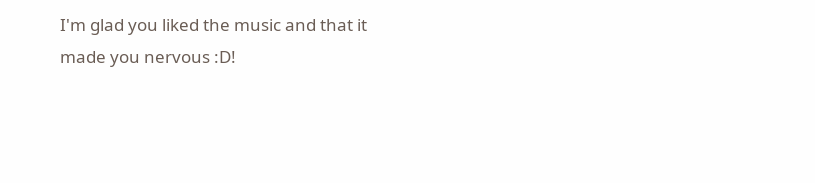I'm glad you liked the music and that it made you nervous :D!